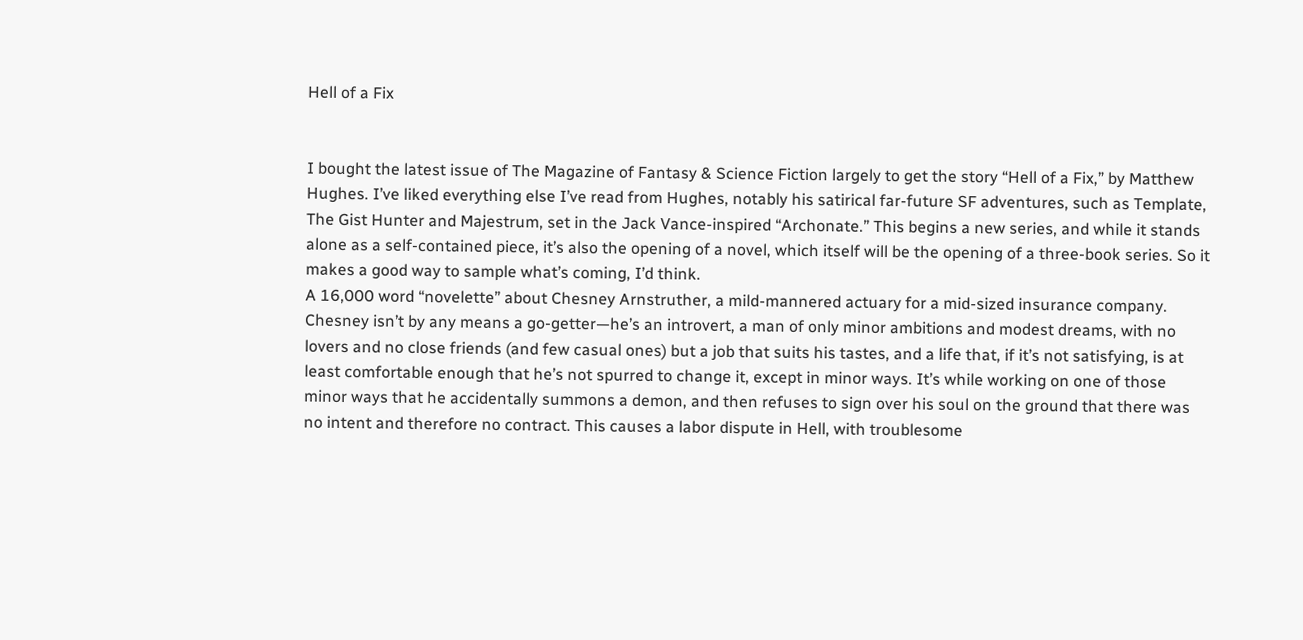Hell of a Fix


I bought the latest issue of The Magazine of Fantasy & Science Fiction largely to get the story “Hell of a Fix,” by Matthew Hughes. I’ve liked everything else I’ve read from Hughes, notably his satirical far-future SF adventures, such as Template, The Gist Hunter and Majestrum, set in the Jack Vance-inspired “Archonate.” This begins a new series, and while it stands alone as a self-contained piece, it’s also the opening of a novel, which itself will be the opening of a three-book series. So it makes a good way to sample what’s coming, I’d think.
A 16,000 word “novelette” about Chesney Arnstruther, a mild-mannered actuary for a mid-sized insurance company. Chesney isn’t by any means a go-getter—he’s an introvert, a man of only minor ambitions and modest dreams, with no lovers and no close friends (and few casual ones) but a job that suits his tastes, and a life that, if it’s not satisfying, is at least comfortable enough that he’s not spurred to change it, except in minor ways. It’s while working on one of those minor ways that he accidentally summons a demon, and then refuses to sign over his soul on the ground that there was no intent and therefore no contract. This causes a labor dispute in Hell, with troublesome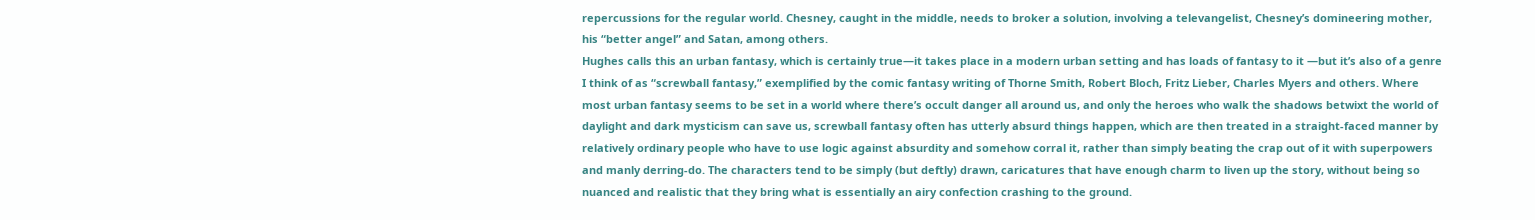repercussions for the regular world. Chesney, caught in the middle, needs to broker a solution, involving a televangelist, Chesney’s domineering mother, his “better angel” and Satan, among others.
Hughes calls this an urban fantasy, which is certainly true—it takes place in a modern urban setting and has loads of fantasy to it —but it’s also of a genre I think of as “screwball fantasy,” exemplified by the comic fantasy writing of Thorne Smith, Robert Bloch, Fritz Lieber, Charles Myers and others. Where most urban fantasy seems to be set in a world where there’s occult danger all around us, and only the heroes who walk the shadows betwixt the world of daylight and dark mysticism can save us, screwball fantasy often has utterly absurd things happen, which are then treated in a straight-faced manner by relatively ordinary people who have to use logic against absurdity and somehow corral it, rather than simply beating the crap out of it with superpowers and manly derring-do. The characters tend to be simply (but deftly) drawn, caricatures that have enough charm to liven up the story, without being so nuanced and realistic that they bring what is essentially an airy confection crashing to the ground.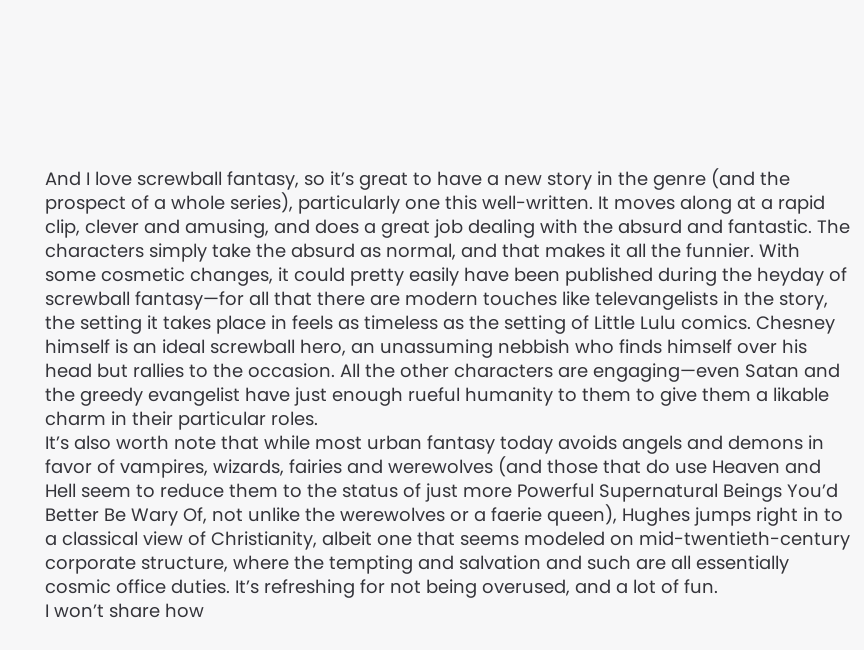And I love screwball fantasy, so it’s great to have a new story in the genre (and the prospect of a whole series), particularly one this well-written. It moves along at a rapid clip, clever and amusing, and does a great job dealing with the absurd and fantastic. The characters simply take the absurd as normal, and that makes it all the funnier. With some cosmetic changes, it could pretty easily have been published during the heyday of screwball fantasy—for all that there are modern touches like televangelists in the story, the setting it takes place in feels as timeless as the setting of Little Lulu comics. Chesney himself is an ideal screwball hero, an unassuming nebbish who finds himself over his head but rallies to the occasion. All the other characters are engaging—even Satan and the greedy evangelist have just enough rueful humanity to them to give them a likable charm in their particular roles.
It’s also worth note that while most urban fantasy today avoids angels and demons in favor of vampires, wizards, fairies and werewolves (and those that do use Heaven and Hell seem to reduce them to the status of just more Powerful Supernatural Beings You’d Better Be Wary Of, not unlike the werewolves or a faerie queen), Hughes jumps right in to a classical view of Christianity, albeit one that seems modeled on mid-twentieth-century corporate structure, where the tempting and salvation and such are all essentially cosmic office duties. It’s refreshing for not being overused, and a lot of fun.
I won’t share how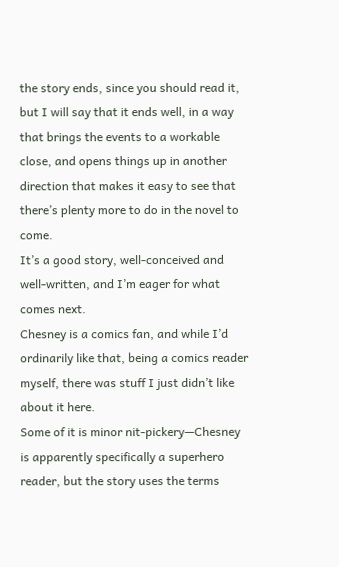the story ends, since you should read it, but I will say that it ends well, in a way that brings the events to a workable close, and opens things up in another direction that makes it easy to see that there’s plenty more to do in the novel to come.
It’s a good story, well-conceived and well-written, and I’m eager for what comes next.
Chesney is a comics fan, and while I’d ordinarily like that, being a comics reader myself, there was stuff I just didn’t like about it here.
Some of it is minor nit-pickery—Chesney is apparently specifically a superhero reader, but the story uses the terms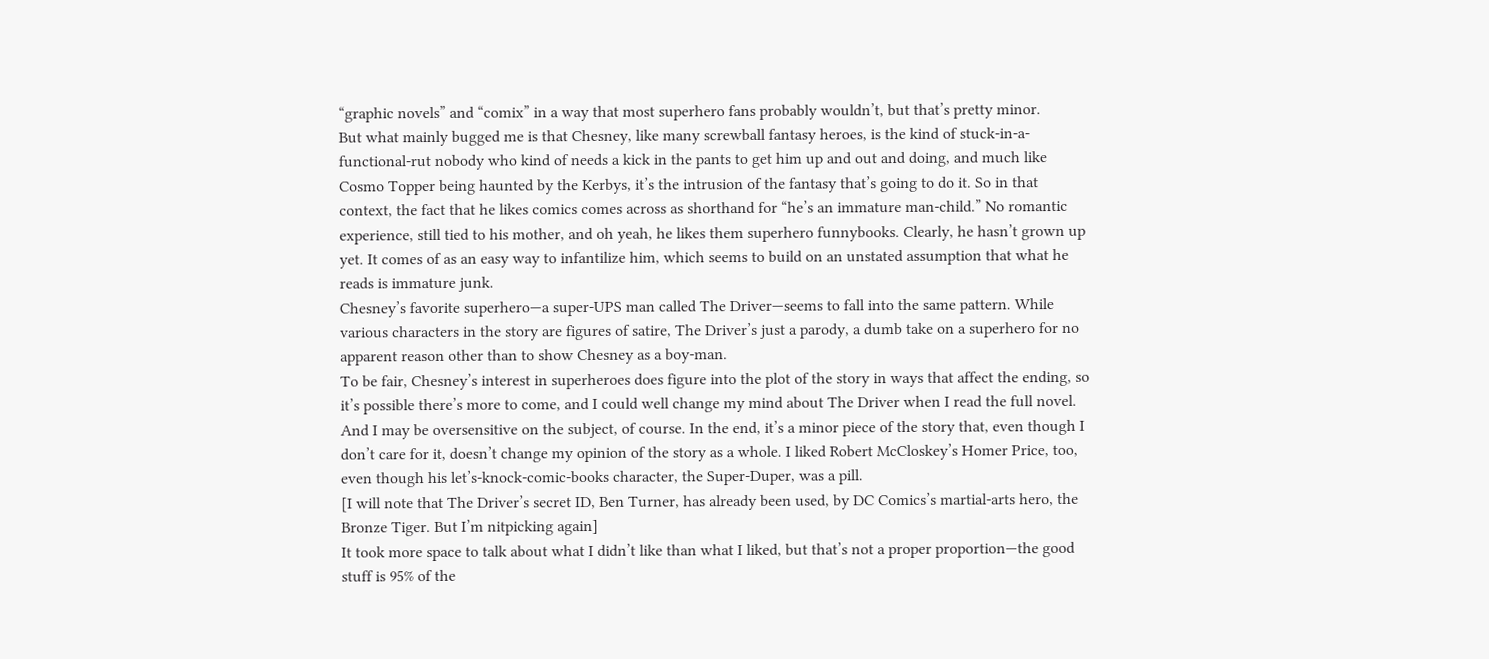“graphic novels” and “comix” in a way that most superhero fans probably wouldn’t, but that’s pretty minor.
But what mainly bugged me is that Chesney, like many screwball fantasy heroes, is the kind of stuck-in-a-functional-rut nobody who kind of needs a kick in the pants to get him up and out and doing, and much like Cosmo Topper being haunted by the Kerbys, it’s the intrusion of the fantasy that’s going to do it. So in that context, the fact that he likes comics comes across as shorthand for “he’s an immature man-child.” No romantic experience, still tied to his mother, and oh yeah, he likes them superhero funnybooks. Clearly, he hasn’t grown up yet. It comes of as an easy way to infantilize him, which seems to build on an unstated assumption that what he reads is immature junk.
Chesney’s favorite superhero—a super-UPS man called The Driver—seems to fall into the same pattern. While various characters in the story are figures of satire, The Driver’s just a parody, a dumb take on a superhero for no apparent reason other than to show Chesney as a boy-man.
To be fair, Chesney’s interest in superheroes does figure into the plot of the story in ways that affect the ending, so it’s possible there’s more to come, and I could well change my mind about The Driver when I read the full novel. And I may be oversensitive on the subject, of course. In the end, it’s a minor piece of the story that, even though I don’t care for it, doesn’t change my opinion of the story as a whole. I liked Robert McCloskey’s Homer Price, too, even though his let’s-knock-comic-books character, the Super-Duper, was a pill.
[I will note that The Driver’s secret ID, Ben Turner, has already been used, by DC Comics’s martial-arts hero, the Bronze Tiger. But I’m nitpicking again]
It took more space to talk about what I didn’t like than what I liked, but that’s not a proper proportion—the good stuff is 95% of the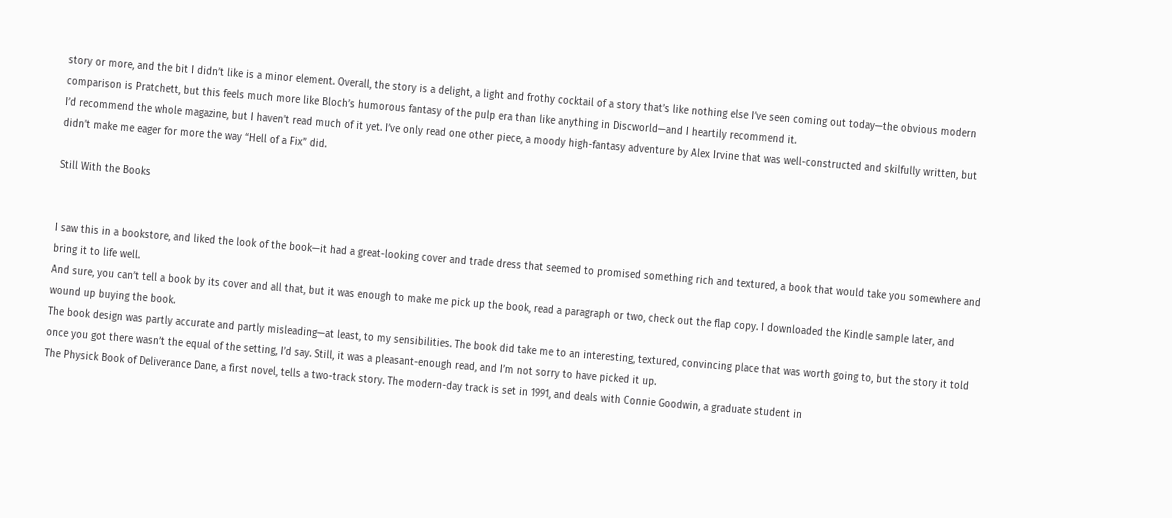story or more, and the bit I didn’t like is a minor element. Overall, the story is a delight, a light and frothy cocktail of a story that’s like nothing else I’ve seen coming out today—the obvious modern comparison is Pratchett, but this feels much more like Bloch’s humorous fantasy of the pulp era than like anything in Discworld—and I heartily recommend it.
I’d recommend the whole magazine, but I haven’t read much of it yet. I’ve only read one other piece, a moody high-fantasy adventure by Alex Irvine that was well-constructed and skilfully written, but didn’t make me eager for more the way “Hell of a Fix” did.

Still With the Books


I saw this in a bookstore, and liked the look of the book—it had a great-looking cover and trade dress that seemed to promised something rich and textured, a book that would take you somewhere and bring it to life well.
And sure, you can’t tell a book by its cover and all that, but it was enough to make me pick up the book, read a paragraph or two, check out the flap copy. I downloaded the Kindle sample later, and wound up buying the book.
The book design was partly accurate and partly misleading—at least, to my sensibilities. The book did take me to an interesting, textured, convincing place that was worth going to, but the story it told once you got there wasn’t the equal of the setting, I’d say. Still, it was a pleasant-enough read, and I’m not sorry to have picked it up.
The Physick Book of Deliverance Dane, a first novel, tells a two-track story. The modern-day track is set in 1991, and deals with Connie Goodwin, a graduate student in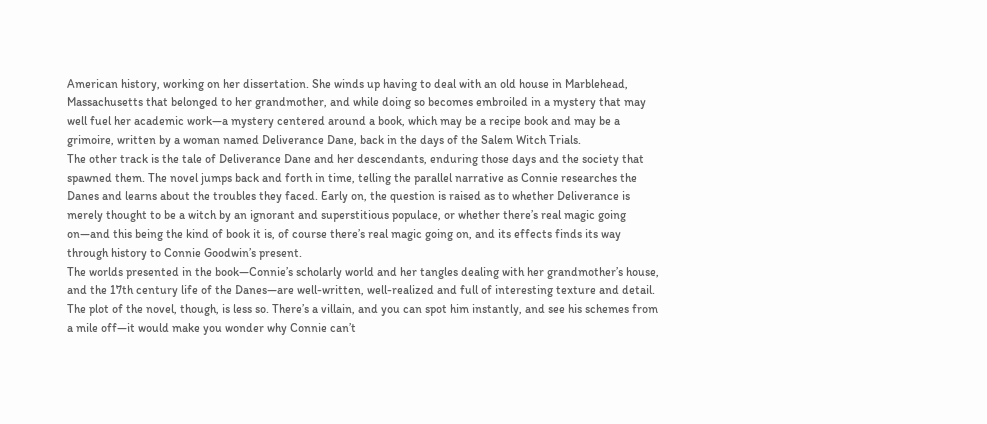American history, working on her dissertation. She winds up having to deal with an old house in Marblehead, Massachusetts that belonged to her grandmother, and while doing so becomes embroiled in a mystery that may well fuel her academic work—a mystery centered around a book, which may be a recipe book and may be a grimoire, written by a woman named Deliverance Dane, back in the days of the Salem Witch Trials.
The other track is the tale of Deliverance Dane and her descendants, enduring those days and the society that spawned them. The novel jumps back and forth in time, telling the parallel narrative as Connie researches the Danes and learns about the troubles they faced. Early on, the question is raised as to whether Deliverance is merely thought to be a witch by an ignorant and superstitious populace, or whether there’s real magic going on—and this being the kind of book it is, of course there’s real magic going on, and its effects finds its way through history to Connie Goodwin’s present.
The worlds presented in the book—Connie’s scholarly world and her tangles dealing with her grandmother’s house, and the 17th century life of the Danes—are well-written, well-realized and full of interesting texture and detail. The plot of the novel, though, is less so. There’s a villain, and you can spot him instantly, and see his schemes from a mile off—it would make you wonder why Connie can’t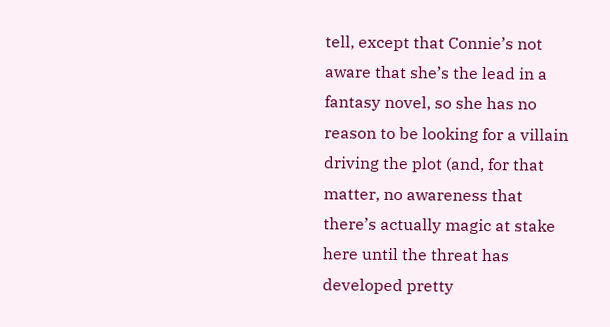tell, except that Connie’s not aware that she’s the lead in a fantasy novel, so she has no reason to be looking for a villain driving the plot (and, for that matter, no awareness that there’s actually magic at stake here until the threat has developed pretty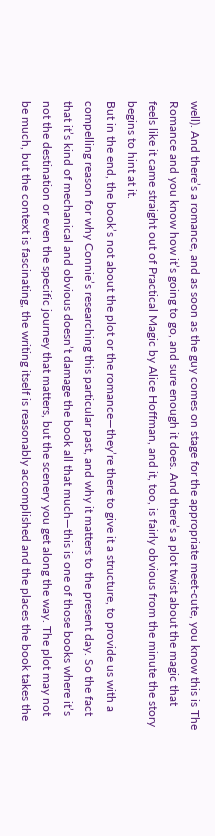well). And there’s a romance, and as soon as the guy comes on stage for the appropriate meet-cute, you know this is The Romance and you know how it’s going to go, and sure enough it does. And there’s a plot twist about the magic that feels like it came straight out of Practical Magic by Alice Hoffman, and it, too, is fairly obvious from the minute the story begins to hint at it.
But in the end, the book’s not about the plot or the romance—they’re there to give it a structure, to provide us with a compelling reason for why Connie’s researching this particular past, and why it matters to the present day. So the fact that it’s kind of mechanical and obvious doesn’t damage the book all that much—this is one of those books where it’s not the destination or even the specific journey that matters, but the scenery you get along the way. The plot may not be much, but the context is fascinating, the writing itself is reasonably accomplished and the places the book takes the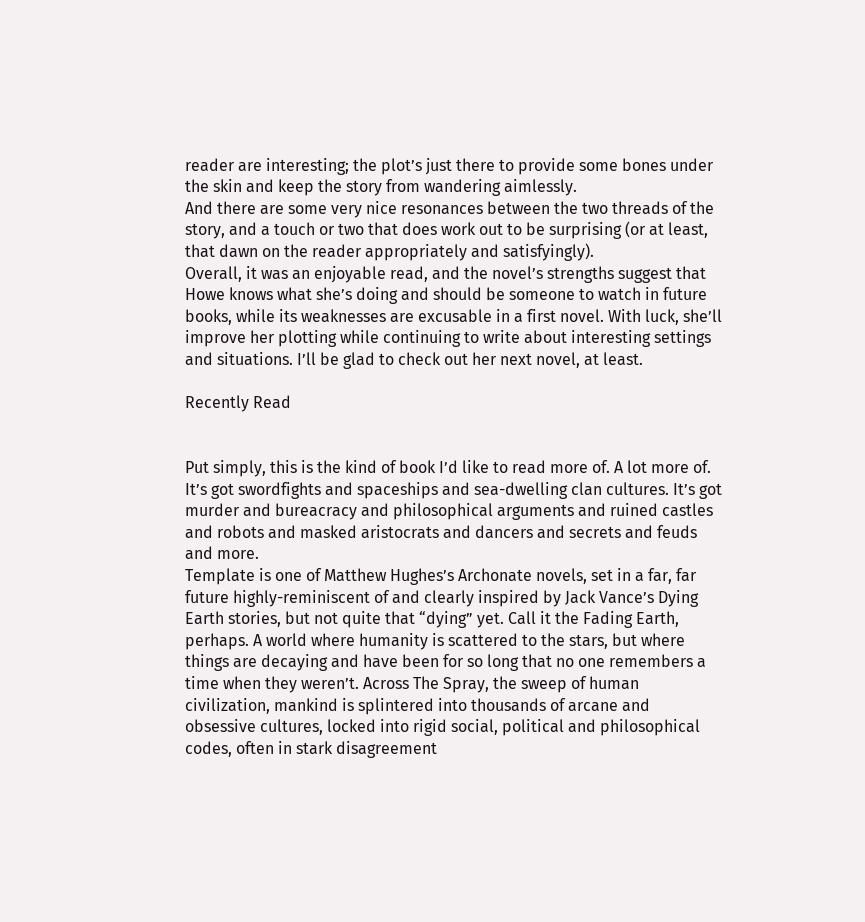reader are interesting; the plot’s just there to provide some bones under the skin and keep the story from wandering aimlessly.
And there are some very nice resonances between the two threads of the story, and a touch or two that does work out to be surprising (or at least, that dawn on the reader appropriately and satisfyingly).
Overall, it was an enjoyable read, and the novel’s strengths suggest that Howe knows what she’s doing and should be someone to watch in future books, while its weaknesses are excusable in a first novel. With luck, she’ll improve her plotting while continuing to write about interesting settings and situations. I’ll be glad to check out her next novel, at least.

Recently Read


Put simply, this is the kind of book I’d like to read more of. A lot more of.
It’s got swordfights and spaceships and sea-dwelling clan cultures. It’s got murder and bureacracy and philosophical arguments and ruined castles and robots and masked aristocrats and dancers and secrets and feuds and more.
Template is one of Matthew Hughes’s Archonate novels, set in a far, far future highly-reminiscent of and clearly inspired by Jack Vance’s Dying Earth stories, but not quite that “dying” yet. Call it the Fading Earth, perhaps. A world where humanity is scattered to the stars, but where things are decaying and have been for so long that no one remembers a time when they weren’t. Across The Spray, the sweep of human civilization, mankind is splintered into thousands of arcane and obsessive cultures, locked into rigid social, political and philosophical codes, often in stark disagreement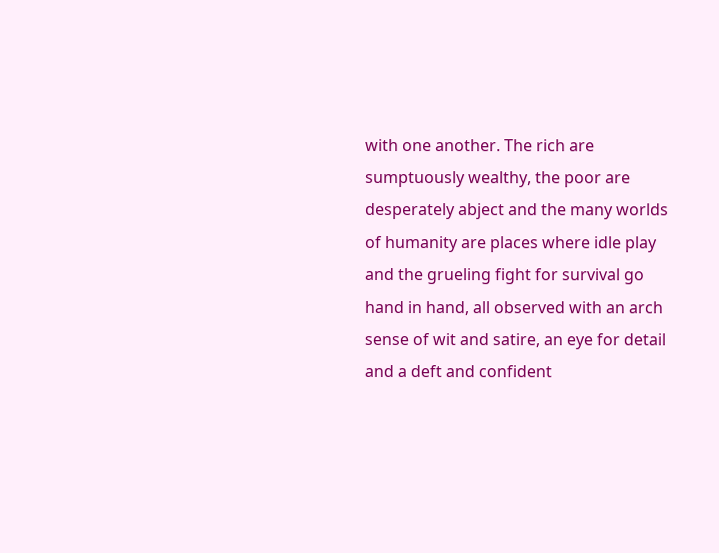with one another. The rich are sumptuously wealthy, the poor are desperately abject and the many worlds of humanity are places where idle play and the grueling fight for survival go hand in hand, all observed with an arch sense of wit and satire, an eye for detail and a deft and confident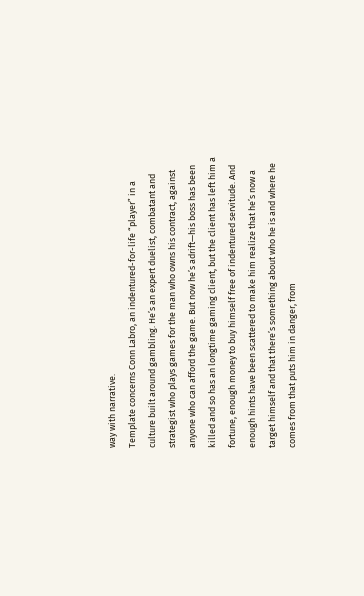way with narrative.
Template concerns Conn Labro, an indentured-for-life “player” in a culture built around gambling. He’s an expert duelist, combatant and strategist who plays games for the man who owns his contract, against anyone who can afford the game. But now he’s adrift—his boss has been killed and so has an longtime gaming client, but the client has left him a fortune, enough money to buy himself free of indentured servitude. And enough hints have been scattered to make him realize that he’s now a target himself and that there’s something about who he is and where he comes from that puts him in danger, from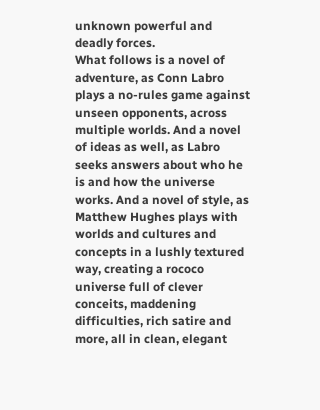unknown powerful and deadly forces.
What follows is a novel of adventure, as Conn Labro plays a no-rules game against unseen opponents, across multiple worlds. And a novel of ideas as well, as Labro seeks answers about who he is and how the universe works. And a novel of style, as Matthew Hughes plays with worlds and cultures and concepts in a lushly textured way, creating a rococo universe full of clever conceits, maddening difficulties, rich satire and more, all in clean, elegant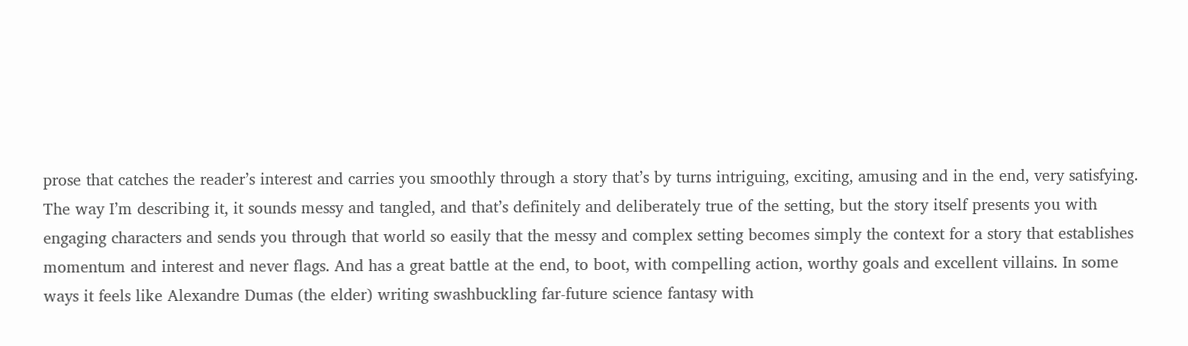prose that catches the reader’s interest and carries you smoothly through a story that’s by turns intriguing, exciting, amusing and in the end, very satisfying.
The way I’m describing it, it sounds messy and tangled, and that’s definitely and deliberately true of the setting, but the story itself presents you with engaging characters and sends you through that world so easily that the messy and complex setting becomes simply the context for a story that establishes momentum and interest and never flags. And has a great battle at the end, to boot, with compelling action, worthy goals and excellent villains. In some ways it feels like Alexandre Dumas (the elder) writing swashbuckling far-future science fantasy with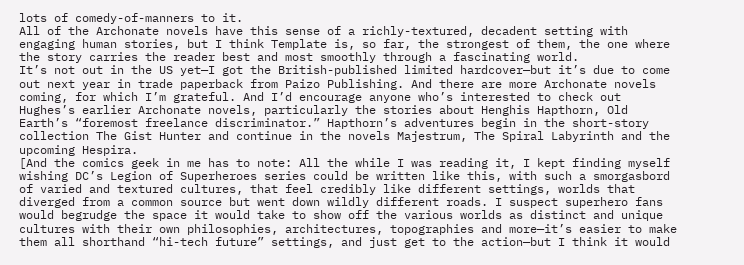lots of comedy-of-manners to it.
All of the Archonate novels have this sense of a richly-textured, decadent setting with engaging human stories, but I think Template is, so far, the strongest of them, the one where the story carries the reader best and most smoothly through a fascinating world.
It’s not out in the US yet—I got the British-published limited hardcover—but it’s due to come out next year in trade paperback from Paizo Publishing. And there are more Archonate novels coming, for which I’m grateful. And I’d encourage anyone who’s interested to check out Hughes’s earlier Archonate novels, particularly the stories about Henghis Hapthorn, Old Earth’s “foremost freelance discriminator.” Hapthorn’s adventures begin in the short-story collection The Gist Hunter and continue in the novels Majestrum, The Spiral Labyrinth and the upcoming Hespira.
[And the comics geek in me has to note: All the while I was reading it, I kept finding myself wishing DC’s Legion of Superheroes series could be written like this, with such a smorgasbord of varied and textured cultures, that feel credibly like different settings, worlds that diverged from a common source but went down wildly different roads. I suspect superhero fans would begrudge the space it would take to show off the various worlds as distinct and unique cultures with their own philosophies, architectures, topographies and more—it’s easier to make them all shorthand “hi-tech future” settings, and just get to the action—but I think it would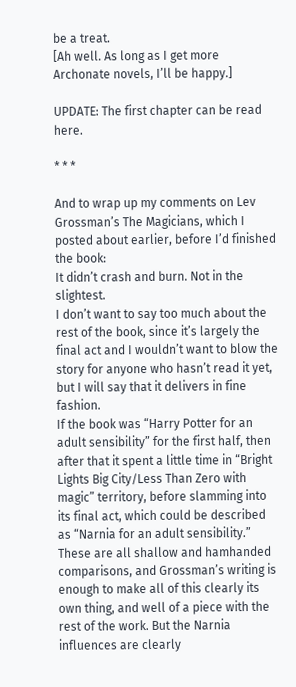be a treat.
[Ah well. As long as I get more Archonate novels, I’ll be happy.]

UPDATE: The first chapter can be read here.

* * *

And to wrap up my comments on Lev Grossman’s The Magicians, which I posted about earlier, before I’d finished the book:
It didn’t crash and burn. Not in the slightest.
I don’t want to say too much about the rest of the book, since it’s largely the final act and I wouldn’t want to blow the story for anyone who hasn’t read it yet, but I will say that it delivers in fine fashion.
If the book was “Harry Potter for an adult sensibility” for the first half, then after that it spent a little time in “Bright Lights Big City/Less Than Zero with magic” territory, before slamming into its final act, which could be described as “Narnia for an adult sensibility.” These are all shallow and hamhanded comparisons, and Grossman’s writing is enough to make all of this clearly its own thing, and well of a piece with the rest of the work. But the Narnia influences are clearly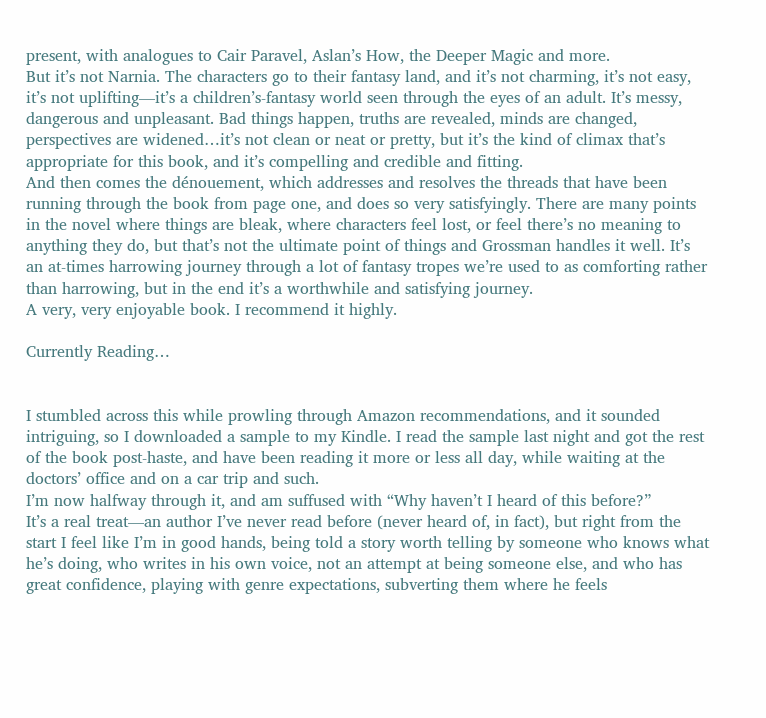present, with analogues to Cair Paravel, Aslan’s How, the Deeper Magic and more.
But it’s not Narnia. The characters go to their fantasy land, and it’s not charming, it’s not easy, it’s not uplifting—it’s a children’s-fantasy world seen through the eyes of an adult. It’s messy, dangerous and unpleasant. Bad things happen, truths are revealed, minds are changed, perspectives are widened…it’s not clean or neat or pretty, but it’s the kind of climax that’s appropriate for this book, and it’s compelling and credible and fitting.
And then comes the dénouement, which addresses and resolves the threads that have been running through the book from page one, and does so very satisfyingly. There are many points in the novel where things are bleak, where characters feel lost, or feel there’s no meaning to anything they do, but that’s not the ultimate point of things and Grossman handles it well. It’s an at-times harrowing journey through a lot of fantasy tropes we’re used to as comforting rather than harrowing, but in the end it’s a worthwhile and satisfying journey.
A very, very enjoyable book. I recommend it highly.

Currently Reading…


I stumbled across this while prowling through Amazon recommendations, and it sounded intriguing, so I downloaded a sample to my Kindle. I read the sample last night and got the rest of the book post-haste, and have been reading it more or less all day, while waiting at the doctors’ office and on a car trip and such.
I’m now halfway through it, and am suffused with “Why haven’t I heard of this before?”
It’s a real treat—an author I’ve never read before (never heard of, in fact), but right from the start I feel like I’m in good hands, being told a story worth telling by someone who knows what he’s doing, who writes in his own voice, not an attempt at being someone else, and who has great confidence, playing with genre expectations, subverting them where he feels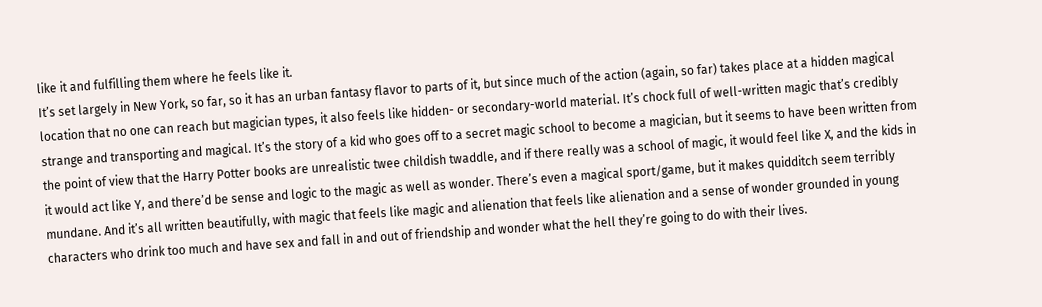like it and fulfilling them where he feels like it.
It’s set largely in New York, so far, so it has an urban fantasy flavor to parts of it, but since much of the action (again, so far) takes place at a hidden magical location that no one can reach but magician types, it also feels like hidden- or secondary-world material. It’s chock full of well-written magic that’s credibly strange and transporting and magical. It’s the story of a kid who goes off to a secret magic school to become a magician, but it seems to have been written from the point of view that the Harry Potter books are unrealistic twee childish twaddle, and if there really was a school of magic, it would feel like X, and the kids in it would act like Y, and there’d be sense and logic to the magic as well as wonder. There’s even a magical sport/game, but it makes quidditch seem terribly mundane. And it’s all written beautifully, with magic that feels like magic and alienation that feels like alienation and a sense of wonder grounded in young characters who drink too much and have sex and fall in and out of friendship and wonder what the hell they’re going to do with their lives.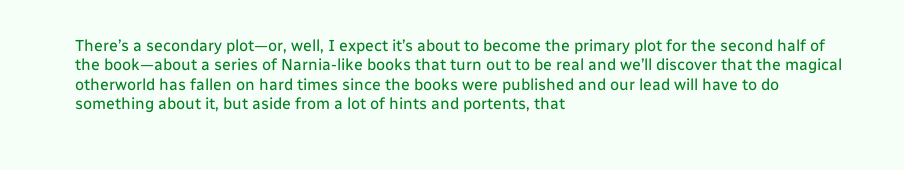There’s a secondary plot—or, well, I expect it’s about to become the primary plot for the second half of the book—about a series of Narnia-like books that turn out to be real and we’ll discover that the magical otherworld has fallen on hard times since the books were published and our lead will have to do something about it, but aside from a lot of hints and portents, that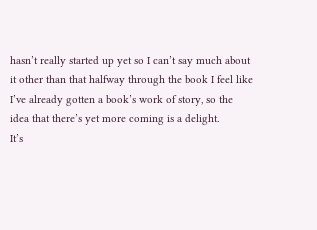hasn’t really started up yet so I can’t say much about it other than that halfway through the book I feel like I’ve already gotten a book’s work of story, so the idea that there’s yet more coming is a delight.
It’s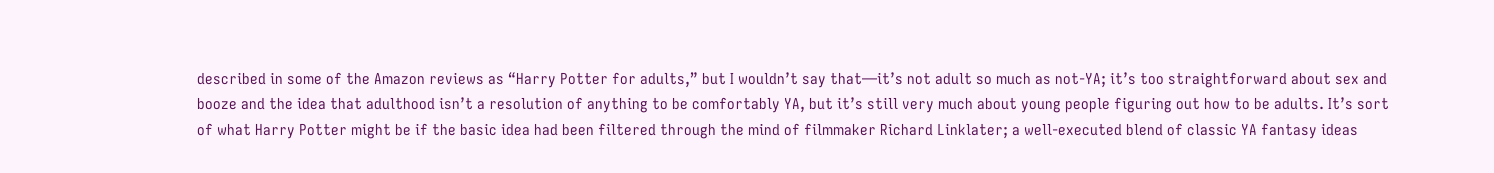described in some of the Amazon reviews as “Harry Potter for adults,” but I wouldn’t say that—it’s not adult so much as not-YA; it’s too straightforward about sex and booze and the idea that adulthood isn’t a resolution of anything to be comfortably YA, but it’s still very much about young people figuring out how to be adults. It’s sort of what Harry Potter might be if the basic idea had been filtered through the mind of filmmaker Richard Linklater; a well-executed blend of classic YA fantasy ideas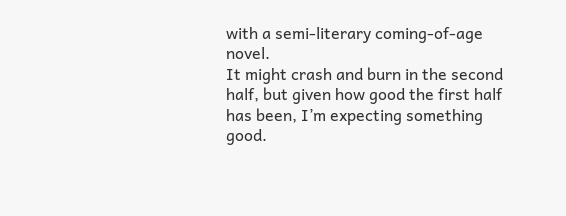with a semi-literary coming-of-age novel.
It might crash and burn in the second half, but given how good the first half has been, I’m expecting something good.